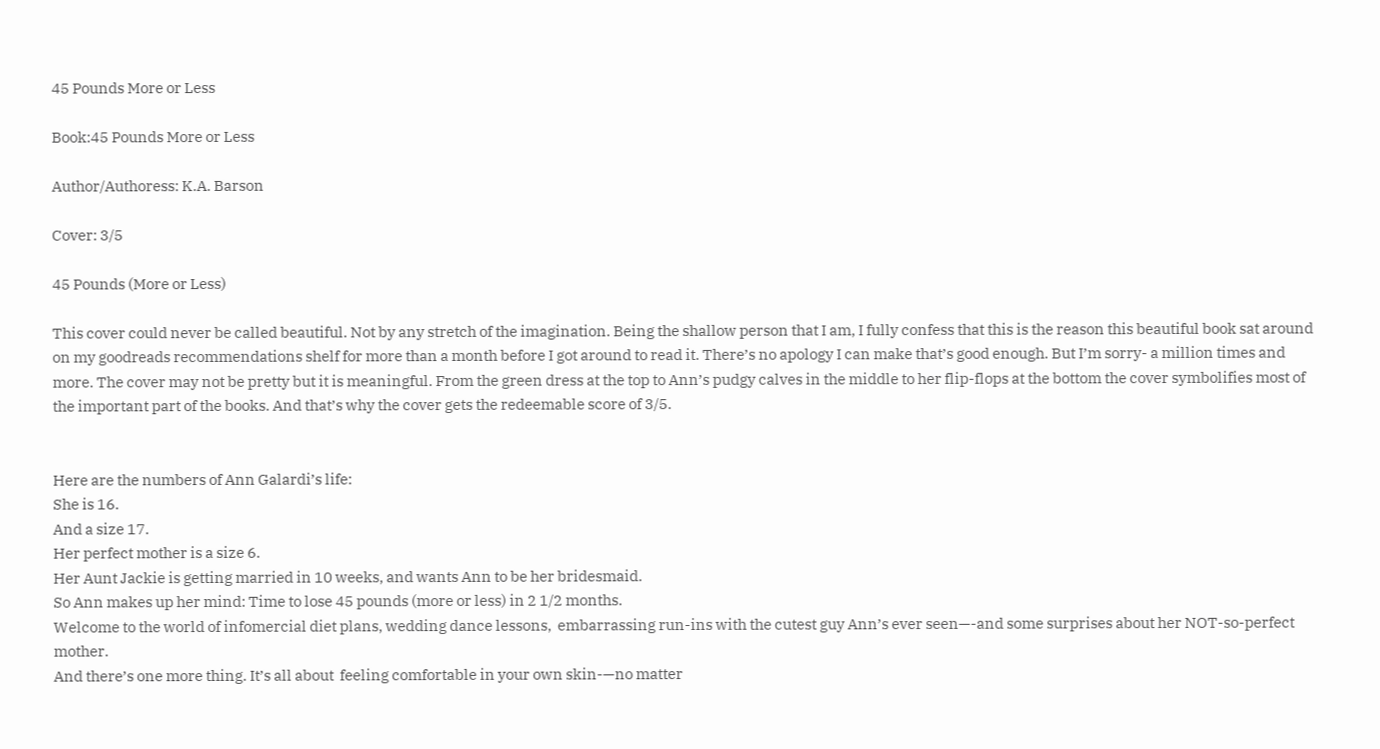45 Pounds More or Less

Book:45 Pounds More or Less

Author/Authoress: K.A. Barson

Cover: 3/5

45 Pounds (More or Less)

This cover could never be called beautiful. Not by any stretch of the imagination. Being the shallow person that I am, I fully confess that this is the reason this beautiful book sat around on my goodreads recommendations shelf for more than a month before I got around to read it. There’s no apology I can make that’s good enough. But I’m sorry- a million times and more. The cover may not be pretty but it is meaningful. From the green dress at the top to Ann’s pudgy calves in the middle to her flip-flops at the bottom the cover symbolifies most of the important part of the books. And that’s why the cover gets the redeemable score of 3/5.


Here are the numbers of Ann Galardi’s life:
She is 16.
And a size 17.
Her perfect mother is a size 6.
Her Aunt Jackie is getting married in 10 weeks, and wants Ann to be her bridesmaid.
So Ann makes up her mind: Time to lose 45 pounds (more or less) in 2 1/2 months.
Welcome to the world of infomercial diet plans, wedding dance lessons,  embarrassing run-ins with the cutest guy Ann’s ever seen—-and some surprises about her NOT-so-perfect mother.
And there’s one more thing. It’s all about  feeling comfortable in your own skin-—no matter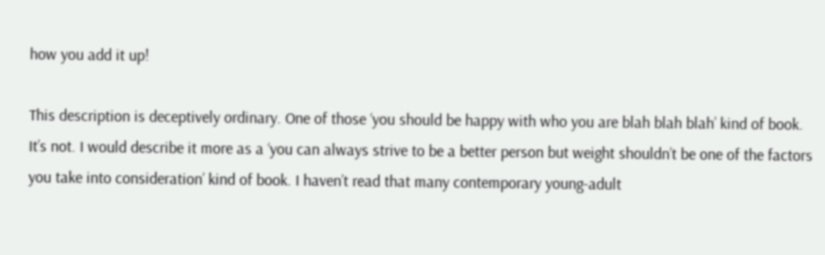how you add it up!

This description is deceptively ordinary. One of those ‘you should be happy with who you are blah blah blah’ kind of book.  It’s not. I would describe it more as a ‘you can always strive to be a better person but weight shouldn’t be one of the factors you take into consideration’ kind of book. I haven’t read that many contemporary young-adult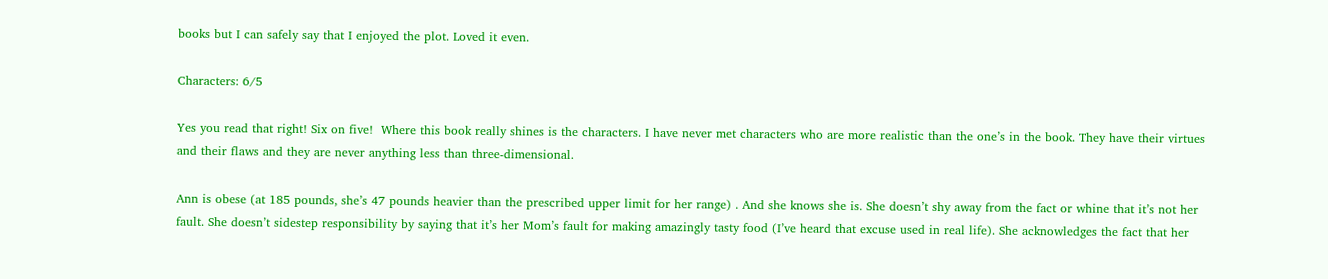books but I can safely say that I enjoyed the plot. Loved it even.

Characters: 6/5

Yes you read that right! Six on five!  Where this book really shines is the characters. I have never met characters who are more realistic than the one’s in the book. They have their virtues and their flaws and they are never anything less than three-dimensional.

Ann is obese (at 185 pounds, she’s 47 pounds heavier than the prescribed upper limit for her range) . And she knows she is. She doesn’t shy away from the fact or whine that it’s not her fault. She doesn’t sidestep responsibility by saying that it’s her Mom’s fault for making amazingly tasty food (I’ve heard that excuse used in real life). She acknowledges the fact that her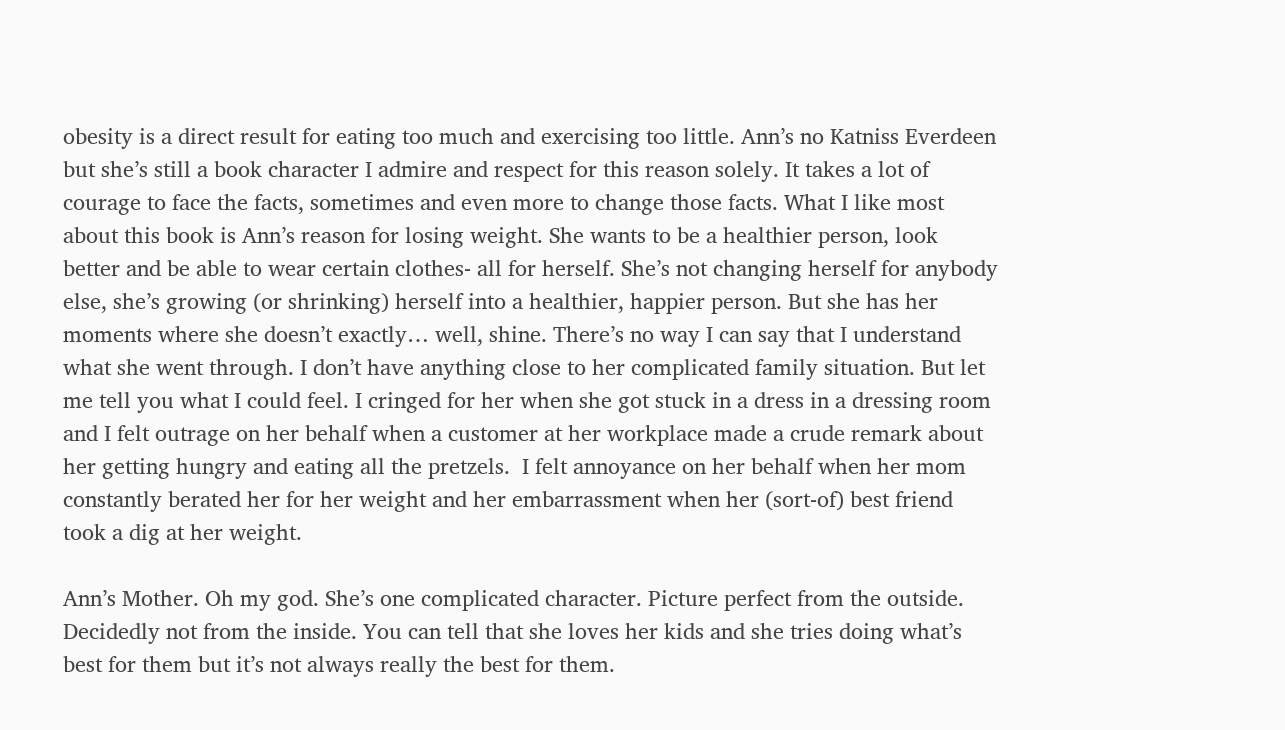obesity is a direct result for eating too much and exercising too little. Ann’s no Katniss Everdeen but she’s still a book character I admire and respect for this reason solely. It takes a lot of courage to face the facts, sometimes and even more to change those facts. What I like most about this book is Ann’s reason for losing weight. She wants to be a healthier person, look better and be able to wear certain clothes- all for herself. She’s not changing herself for anybody else, she’s growing (or shrinking) herself into a healthier, happier person. But she has her moments where she doesn’t exactly… well, shine. There’s no way I can say that I understand what she went through. I don’t have anything close to her complicated family situation. But let me tell you what I could feel. I cringed for her when she got stuck in a dress in a dressing room and I felt outrage on her behalf when a customer at her workplace made a crude remark about her getting hungry and eating all the pretzels.  I felt annoyance on her behalf when her mom constantly berated her for her weight and her embarrassment when her (sort-of) best friend took a dig at her weight.

Ann’s Mother. Oh my god. She’s one complicated character. Picture perfect from the outside. Decidedly not from the inside. You can tell that she loves her kids and she tries doing what’s best for them but it’s not always really the best for them.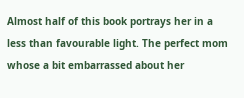Almost half of this book portrays her in a less than favourable light. The perfect mom whose a bit embarrassed about her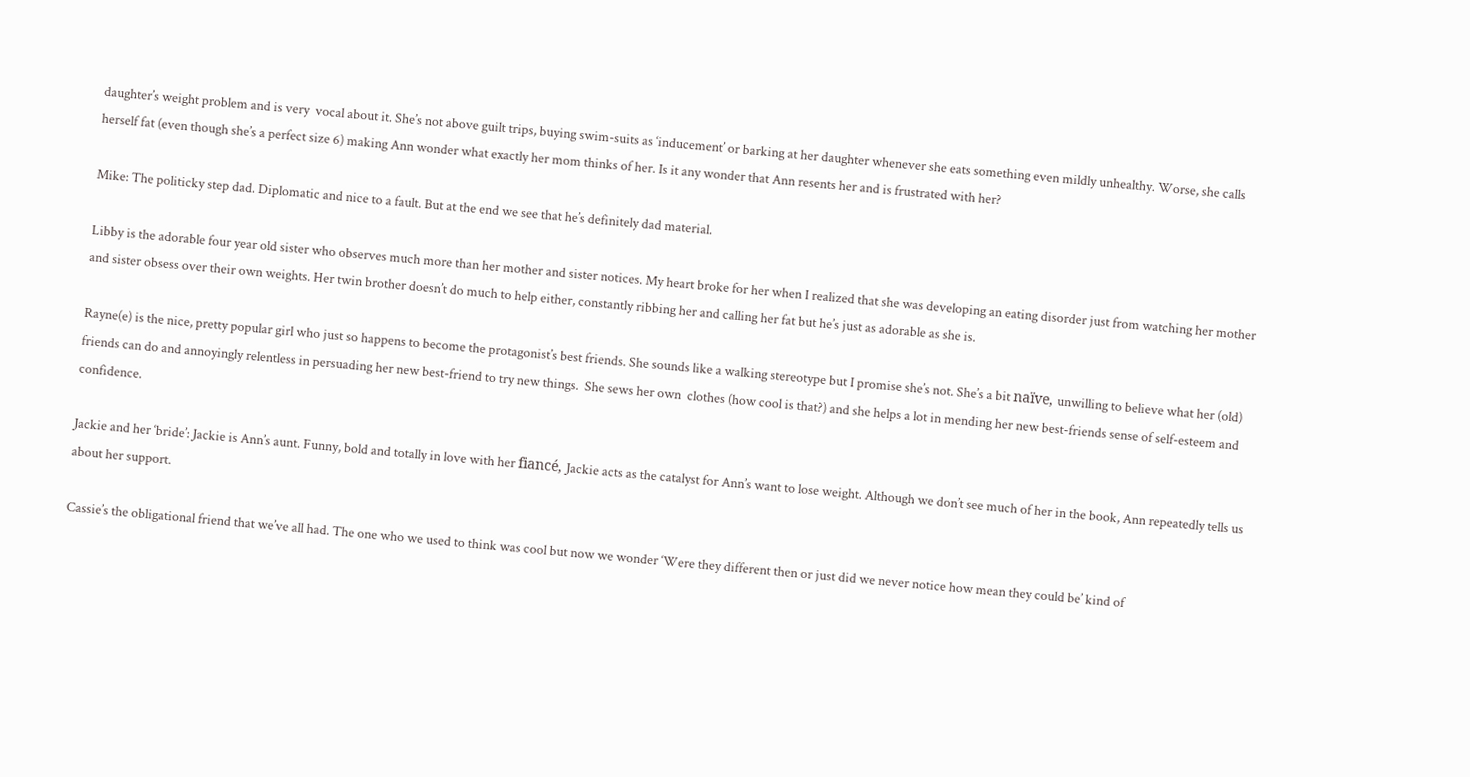daughter’s weight problem and is very  vocal about it. She’s not above guilt trips, buying swim-suits as ‘inducement’ or barking at her daughter whenever she eats something even mildly unhealthy. Worse, she calls herself fat (even though she’s a perfect size 6) making Ann wonder what exactly her mom thinks of her. Is it any wonder that Ann resents her and is frustrated with her?

Mike: The politicky step dad. Diplomatic and nice to a fault. But at the end we see that he’s definitely dad material.

Libby is the adorable four year old sister who observes much more than her mother and sister notices. My heart broke for her when I realized that she was developing an eating disorder just from watching her mother and sister obsess over their own weights. Her twin brother doesn’t do much to help either, constantly ribbing her and calling her fat but he’s just as adorable as she is.

Rayne(e) is the nice, pretty popular girl who just so happens to become the protagonist’s best friends. She sounds like a walking stereotype but I promise she’s not. She’s a bit naïve, unwilling to believe what her (old) friends can do and annoyingly relentless in persuading her new best-friend to try new things.  She sews her own  clothes (how cool is that?) and she helps a lot in mending her new best-friends sense of self-esteem and confidence.

Jackie and her ‘bride’: Jackie is Ann’s aunt. Funny, bold and totally in love with her fiancé, Jackie acts as the catalyst for Ann’s want to lose weight. Although we don’t see much of her in the book, Ann repeatedly tells us about her support.

Cassie’s the obligational friend that we’ve all had. The one who we used to think was cool but now we wonder ‘Were they different then or just did we never notice how mean they could be’ kind of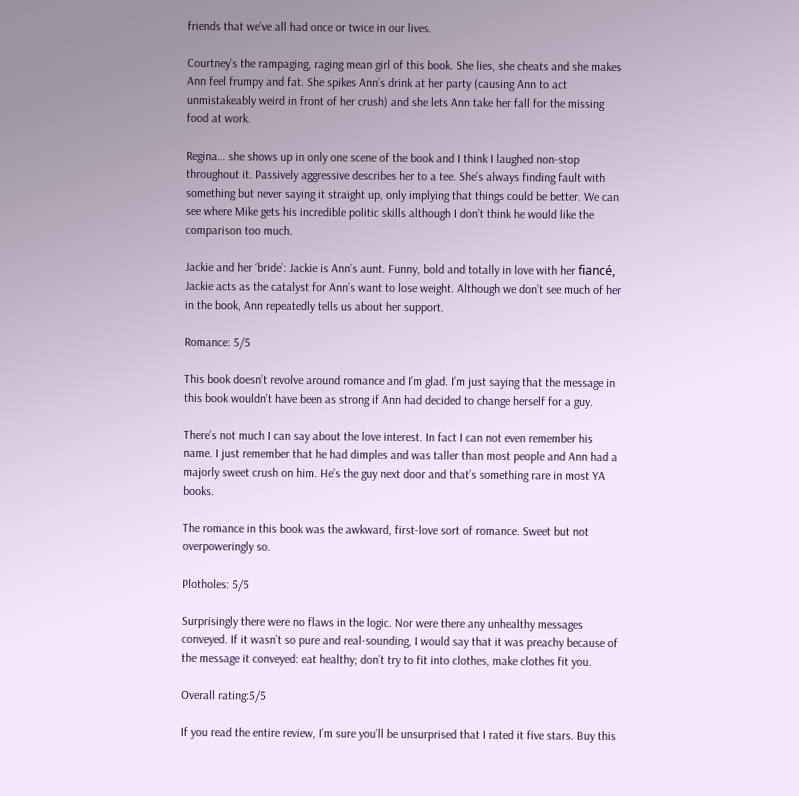friends that we’ve all had once or twice in our lives.

Courtney’s the rampaging, raging mean girl of this book. She lies, she cheats and she makes Ann feel frumpy and fat. She spikes Ann’s drink at her party (causing Ann to act unmistakeably weird in front of her crush) and she lets Ann take her fall for the missing food at work.

Regina… she shows up in only one scene of the book and I think I laughed non-stop throughout it. Passively aggressive describes her to a tee. She’s always finding fault with something but never saying it straight up, only implying that things could be better. We can see where Mike gets his incredible politic skills although I don’t think he would like the comparison too much.

Jackie and her ‘bride’: Jackie is Ann’s aunt. Funny, bold and totally in love with her fiancé, Jackie acts as the catalyst for Ann’s want to lose weight. Although we don’t see much of her in the book, Ann repeatedly tells us about her support.

Romance: 5/5

This book doesn’t revolve around romance and I’m glad. I’m just saying that the message in this book wouldn’t have been as strong if Ann had decided to change herself for a guy.

There’s not much I can say about the love interest. In fact I can not even remember his name. I just remember that he had dimples and was taller than most people and Ann had a majorly sweet crush on him. He’s the guy next door and that’s something rare in most YA books.

The romance in this book was the awkward, first-love sort of romance. Sweet but not overpoweringly so.

Plotholes: 5/5

Surprisingly there were no flaws in the logic. Nor were there any unhealthy messages conveyed. If it wasn’t so pure and real-sounding, I would say that it was preachy because of the message it conveyed: eat healthy; don’t try to fit into clothes, make clothes fit you.

Overall rating:5/5

If you read the entire review, I’m sure you’ll be unsurprised that I rated it five stars. Buy this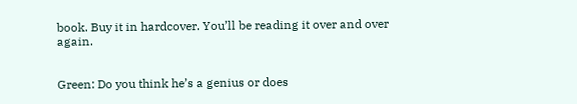book. Buy it in hardcover. You’ll be reading it over and over again.


Green: Do you think he’s a genius or does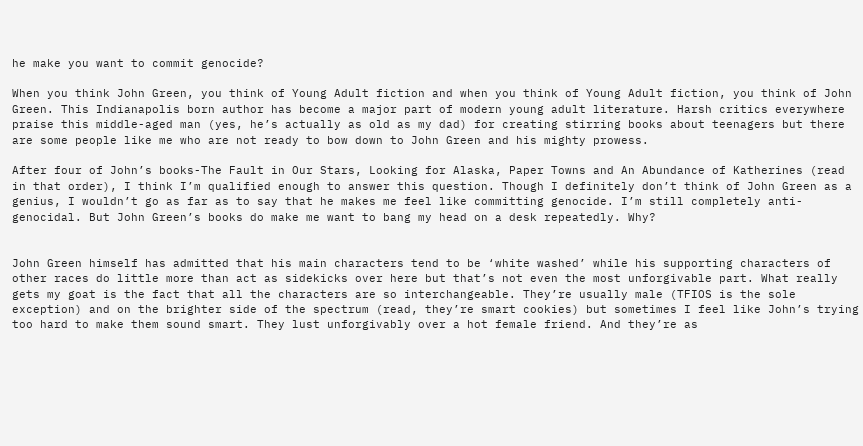he make you want to commit genocide?

When you think John Green, you think of Young Adult fiction and when you think of Young Adult fiction, you think of John Green. This Indianapolis born author has become a major part of modern young adult literature. Harsh critics everywhere praise this middle-aged man (yes, he’s actually as old as my dad) for creating stirring books about teenagers but there are some people like me who are not ready to bow down to John Green and his mighty prowess.

After four of John’s books-The Fault in Our Stars, Looking for Alaska, Paper Towns and An Abundance of Katherines (read in that order), I think I’m qualified enough to answer this question. Though I definitely don’t think of John Green as a genius, I wouldn’t go as far as to say that he makes me feel like committing genocide. I’m still completely anti-genocidal. But John Green’s books do make me want to bang my head on a desk repeatedly. Why?


John Green himself has admitted that his main characters tend to be ‘white washed’ while his supporting characters of other races do little more than act as sidekicks over here but that’s not even the most unforgivable part. What really gets my goat is the fact that all the characters are so interchangeable. They’re usually male (TFIOS is the sole exception) and on the brighter side of the spectrum (read, they’re smart cookies) but sometimes I feel like John’s trying too hard to make them sound smart. They lust unforgivably over a hot female friend. And they’re as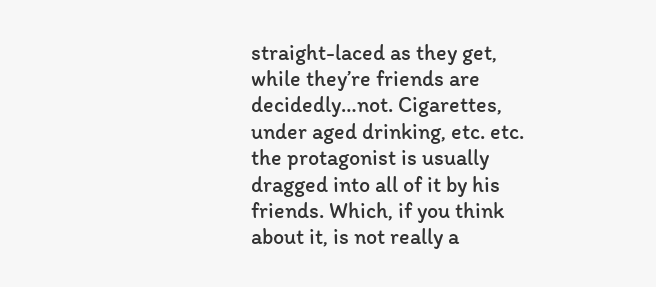straight-laced as they get, while they’re friends are decidedly…not. Cigarettes, under aged drinking, etc. etc. the protagonist is usually dragged into all of it by his friends. Which, if you think about it, is not really a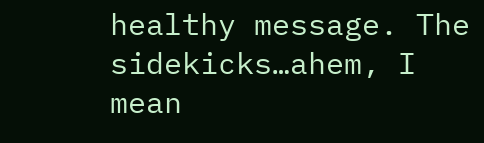healthy message. The sidekicks…ahem, I mean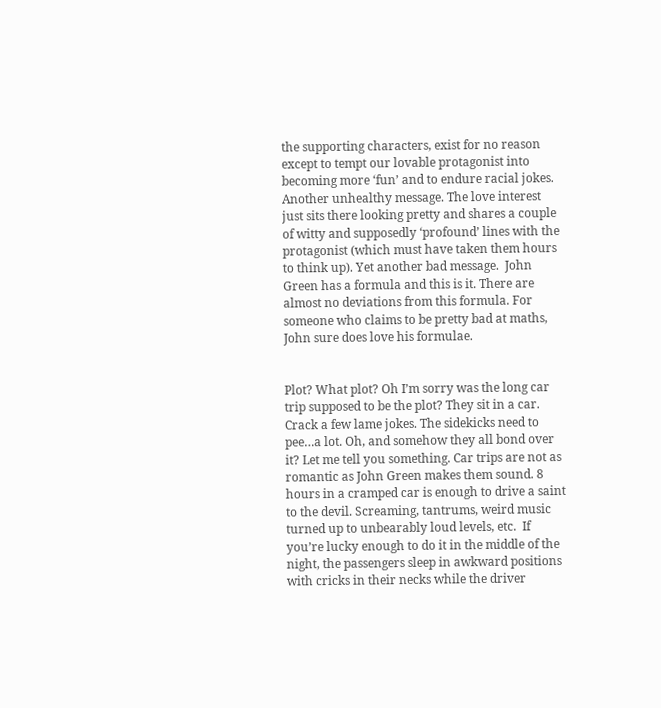the supporting characters, exist for no reason except to tempt our lovable protagonist into becoming more ‘fun’ and to endure racial jokes. Another unhealthy message. The love interest just sits there looking pretty and shares a couple of witty and supposedly ‘profound’ lines with the protagonist (which must have taken them hours to think up). Yet another bad message.  John Green has a formula and this is it. There are almost no deviations from this formula. For someone who claims to be pretty bad at maths, John sure does love his formulae.


Plot? What plot? Oh I’m sorry was the long car trip supposed to be the plot? They sit in a car. Crack a few lame jokes. The sidekicks need to pee…a lot. Oh, and somehow they all bond over it? Let me tell you something. Car trips are not as romantic as John Green makes them sound. 8 hours in a cramped car is enough to drive a saint to the devil. Screaming, tantrums, weird music turned up to unbearably loud levels, etc.  If you’re lucky enough to do it in the middle of the night, the passengers sleep in awkward positions with cricks in their necks while the driver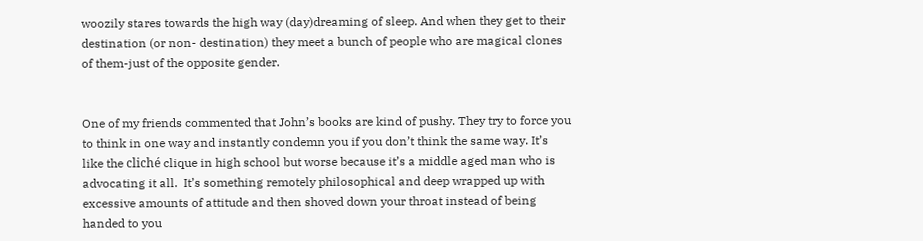woozily stares towards the high way (day)dreaming of sleep. And when they get to their destination (or non- destination) they meet a bunch of people who are magical clones of them-just of the opposite gender.


One of my friends commented that John’s books are kind of pushy. They try to force you to think in one way and instantly condemn you if you don’t think the same way. It’s like the cliché clique in high school but worse because it’s a middle aged man who is advocating it all.  It’s something remotely philosophical and deep wrapped up with excessive amounts of attitude and then shoved down your throat instead of being handed to you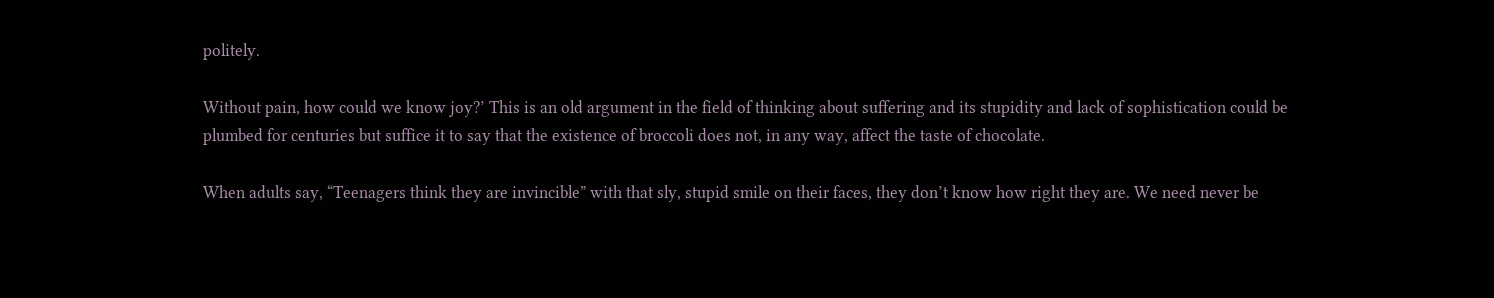politely.

Without pain, how could we know joy?’ This is an old argument in the field of thinking about suffering and its stupidity and lack of sophistication could be plumbed for centuries but suffice it to say that the existence of broccoli does not, in any way, affect the taste of chocolate.

When adults say, “Teenagers think they are invincible” with that sly, stupid smile on their faces, they don’t know how right they are. We need never be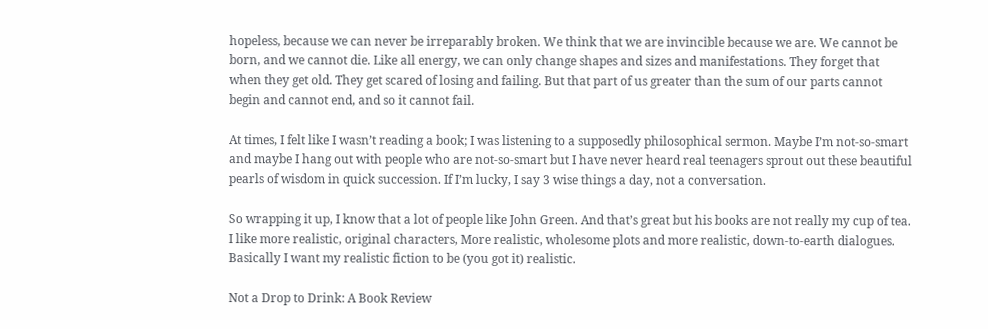hopeless, because we can never be irreparably broken. We think that we are invincible because we are. We cannot be born, and we cannot die. Like all energy, we can only change shapes and sizes and manifestations. They forget that when they get old. They get scared of losing and failing. But that part of us greater than the sum of our parts cannot begin and cannot end, and so it cannot fail.

At times, I felt like I wasn’t reading a book; I was listening to a supposedly philosophical sermon. Maybe I’m not-so-smart and maybe I hang out with people who are not-so-smart but I have never heard real teenagers sprout out these beautiful pearls of wisdom in quick succession. If I’m lucky, I say 3 wise things a day, not a conversation.

So wrapping it up, I know that a lot of people like John Green. And that’s great but his books are not really my cup of tea. I like more realistic, original characters, More realistic, wholesome plots and more realistic, down-to-earth dialogues. Basically I want my realistic fiction to be (you got it) realistic.

Not a Drop to Drink: A Book Review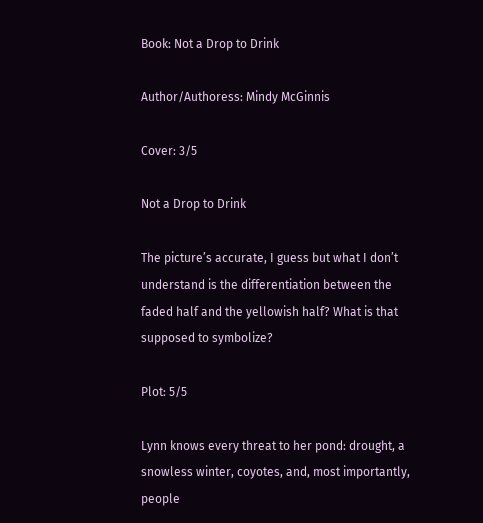Book: Not a Drop to Drink

Author/Authoress: Mindy McGinnis

Cover: 3/5

Not a Drop to Drink

The picture’s accurate, I guess but what I don’t understand is the differentiation between the faded half and the yellowish half? What is that supposed to symbolize?

Plot: 5/5

Lynn knows every threat to her pond: drought, a snowless winter, coyotes, and, most importantly, people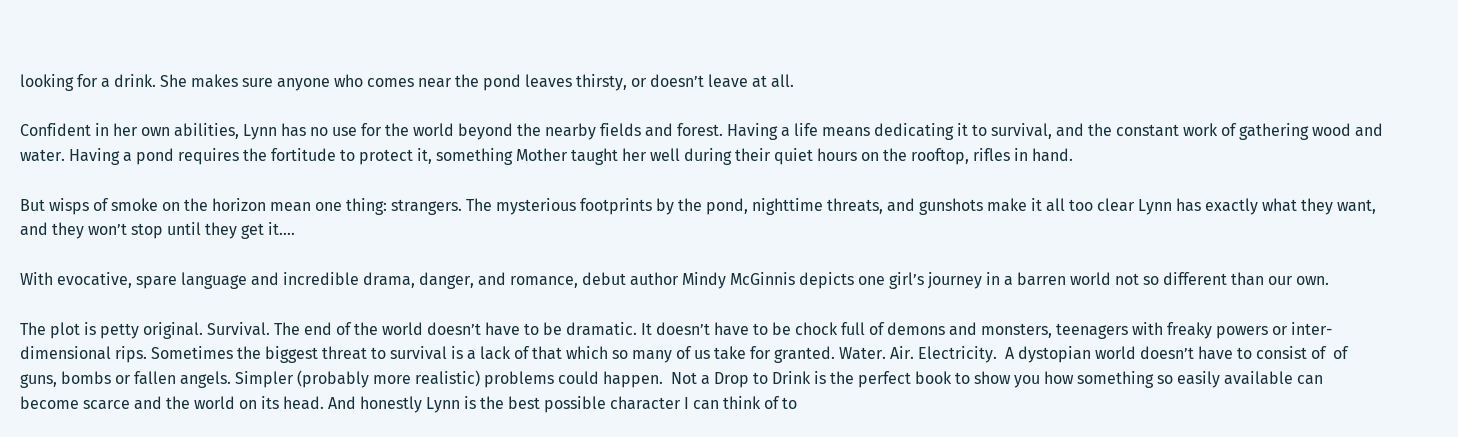looking for a drink. She makes sure anyone who comes near the pond leaves thirsty, or doesn’t leave at all.

Confident in her own abilities, Lynn has no use for the world beyond the nearby fields and forest. Having a life means dedicating it to survival, and the constant work of gathering wood and water. Having a pond requires the fortitude to protect it, something Mother taught her well during their quiet hours on the rooftop, rifles in hand.

But wisps of smoke on the horizon mean one thing: strangers. The mysterious footprints by the pond, nighttime threats, and gunshots make it all too clear Lynn has exactly what they want, and they won’t stop until they get it….

With evocative, spare language and incredible drama, danger, and romance, debut author Mindy McGinnis depicts one girl’s journey in a barren world not so different than our own.

The plot is petty original. Survival. The end of the world doesn’t have to be dramatic. It doesn’t have to be chock full of demons and monsters, teenagers with freaky powers or inter-dimensional rips. Sometimes the biggest threat to survival is a lack of that which so many of us take for granted. Water. Air. Electricity.  A dystopian world doesn’t have to consist of  of guns, bombs or fallen angels. Simpler (probably more realistic) problems could happen.  Not a Drop to Drink is the perfect book to show you how something so easily available can become scarce and the world on its head. And honestly Lynn is the best possible character I can think of to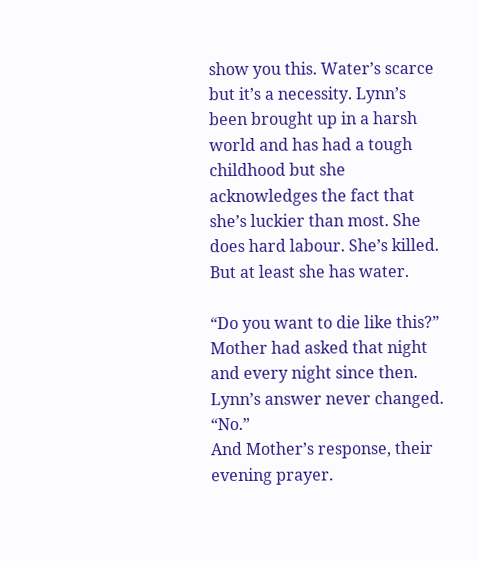show you this. Water’s scarce but it’s a necessity. Lynn’s been brought up in a harsh world and has had a tough childhood but she acknowledges the fact that she’s luckier than most. She does hard labour. She’s killed.  But at least she has water.

“Do you want to die like this?” Mother had asked that night and every night since then.
Lynn’s answer never changed. “No.”
And Mother’s response, their evening prayer.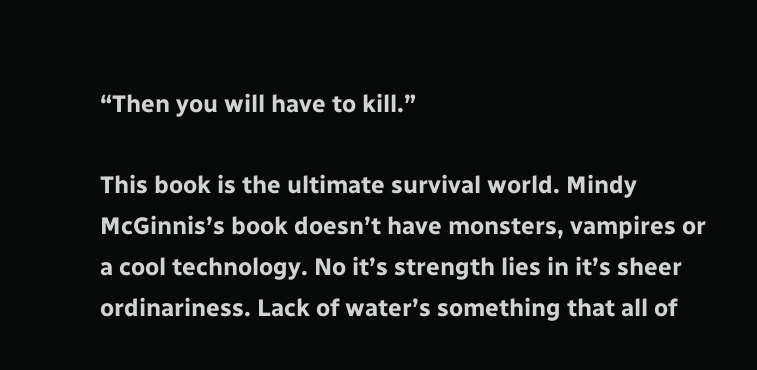“Then you will have to kill.”

This book is the ultimate survival world. Mindy McGinnis’s book doesn’t have monsters, vampires or a cool technology. No it’s strength lies in it’s sheer ordinariness. Lack of water’s something that all of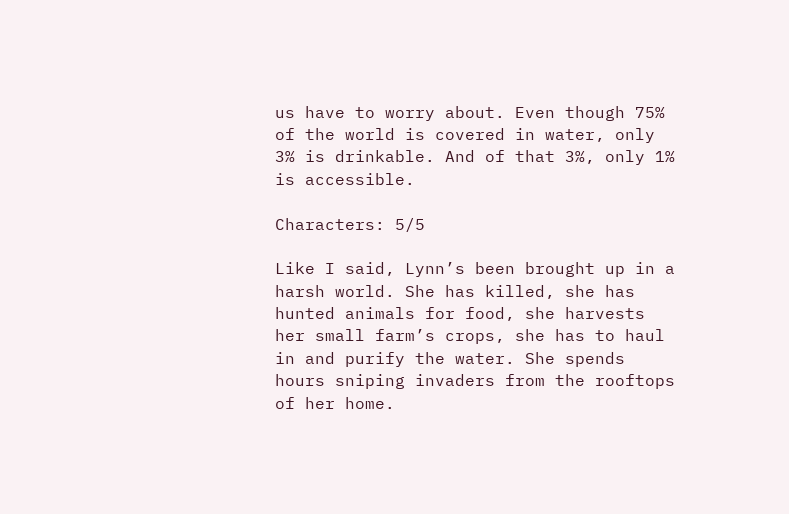us have to worry about. Even though 75% of the world is covered in water, only 3% is drinkable. And of that 3%, only 1% is accessible.

Characters: 5/5

Like I said, Lynn’s been brought up in a harsh world. She has killed, she has hunted animals for food, she harvests her small farm’s crops, she has to haul in and purify the water. She spends hours sniping invaders from the rooftops of her home.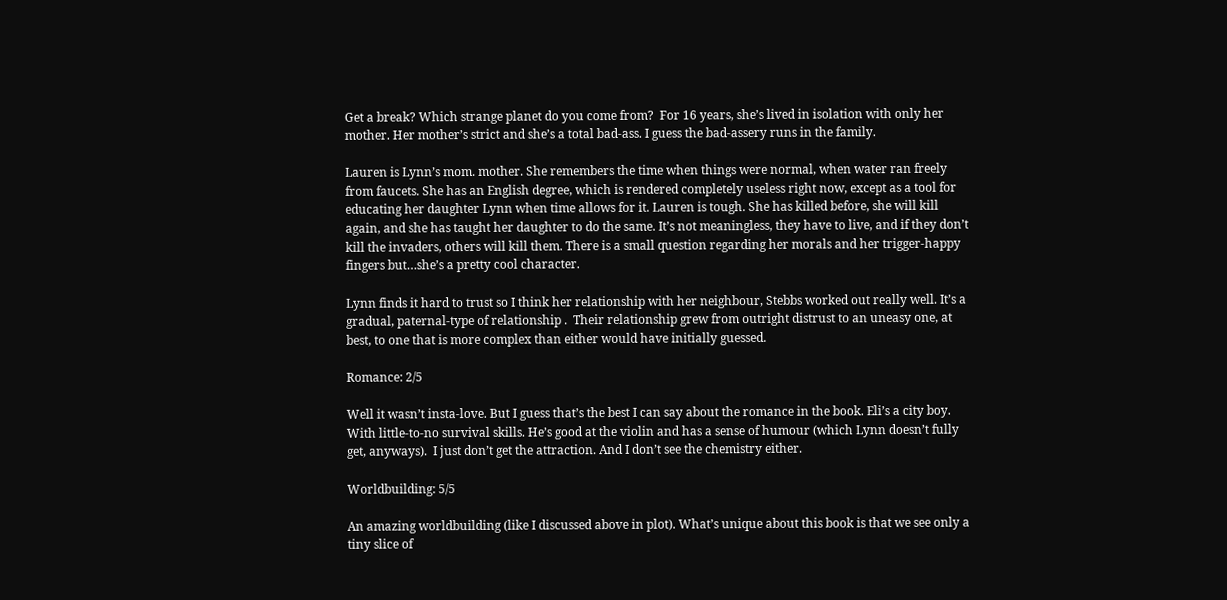Get a break? Which strange planet do you come from?  For 16 years, she’s lived in isolation with only her mother. Her mother’s strict and she’s a total bad-ass. I guess the bad-assery runs in the family.

Lauren is Lynn’s mom. mother. She remembers the time when things were normal, when water ran freely from faucets. She has an English degree, which is rendered completely useless right now, except as a tool for educating her daughter Lynn when time allows for it. Lauren is tough. She has killed before, she will kill again, and she has taught her daughter to do the same. It’s not meaningless, they have to live, and if they don’t kill the invaders, others will kill them. There is a small question regarding her morals and her trigger-happy fingers but…she’s a pretty cool character.

Lynn finds it hard to trust so I think her relationship with her neighbour, Stebbs worked out really well. It’s a gradual, paternal-type of relationship .  Their relationship grew from outright distrust to an uneasy one, at best, to one that is more complex than either would have initially guessed.

Romance: 2/5

Well it wasn’t insta-love. But I guess that’s the best I can say about the romance in the book. Eli’s a city boy. With little-to-no survival skills. He’s good at the violin and has a sense of humour (which Lynn doesn’t fully get, anyways).  I just don’t get the attraction. And I don’t see the chemistry either.

Worldbuilding: 5/5

An amazing worldbuilding (like I discussed above in plot). What’s unique about this book is that we see only a tiny slice of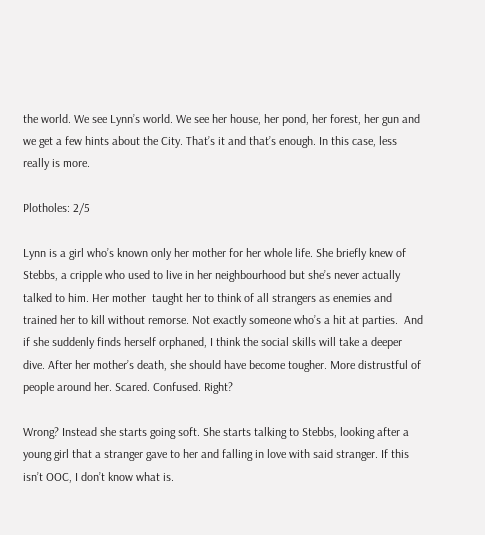the world. We see Lynn’s world. We see her house, her pond, her forest, her gun and we get a few hints about the City. That’s it and that’s enough. In this case, less really is more.

Plotholes: 2/5

Lynn is a girl who’s known only her mother for her whole life. She briefly knew of Stebbs, a cripple who used to live in her neighbourhood but she’s never actually talked to him. Her mother  taught her to think of all strangers as enemies and trained her to kill without remorse. Not exactly someone who’s a hit at parties.  And if she suddenly finds herself orphaned, I think the social skills will take a deeper dive. After her mother’s death, she should have become tougher. More distrustful of people around her. Scared. Confused. Right?

Wrong? Instead she starts going soft. She starts talking to Stebbs, looking after a young girl that a stranger gave to her and falling in love with said stranger. If this isn’t OOC, I don’t know what is.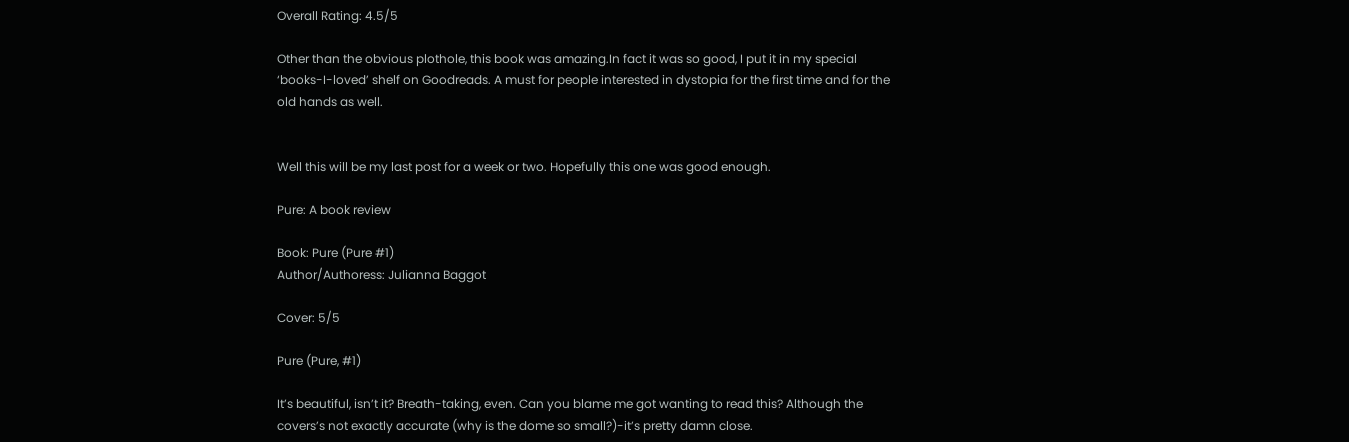Overall Rating: 4.5/5

Other than the obvious plothole, this book was amazing.In fact it was so good, I put it in my special ‘books-I-loved’ shelf on Goodreads. A must for people interested in dystopia for the first time and for the old hands as well.


Well this will be my last post for a week or two. Hopefully this one was good enough.

Pure: A book review

Book: Pure (Pure #1)
Author/Authoress: Julianna Baggot

Cover: 5/5

Pure (Pure, #1)

It’s beautiful, isn’t it? Breath-taking, even. Can you blame me got wanting to read this? Although the covers’s not exactly accurate (why is the dome so small?)-it’s pretty damn close.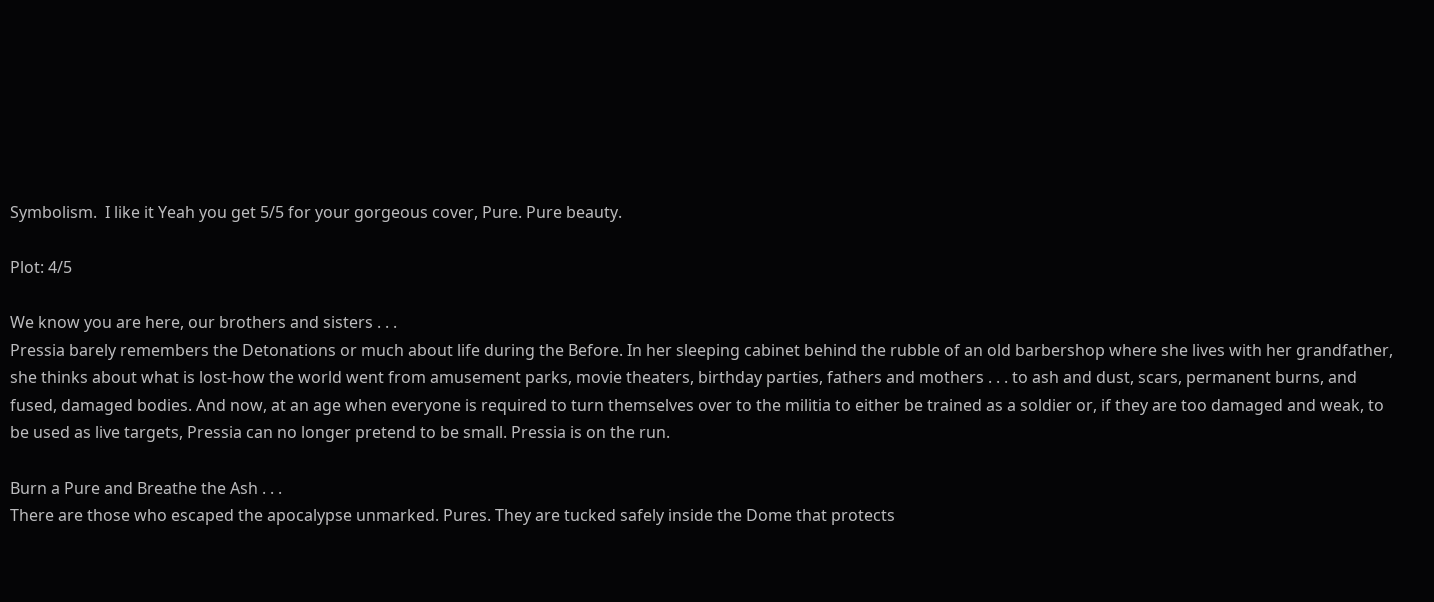Symbolism.  I like it Yeah you get 5/5 for your gorgeous cover, Pure. Pure beauty.

Plot: 4/5

We know you are here, our brothers and sisters . . .
Pressia barely remembers the Detonations or much about life during the Before. In her sleeping cabinet behind the rubble of an old barbershop where she lives with her grandfather, she thinks about what is lost-how the world went from amusement parks, movie theaters, birthday parties, fathers and mothers . . . to ash and dust, scars, permanent burns, and fused, damaged bodies. And now, at an age when everyone is required to turn themselves over to the militia to either be trained as a soldier or, if they are too damaged and weak, to be used as live targets, Pressia can no longer pretend to be small. Pressia is on the run.

Burn a Pure and Breathe the Ash . . .
There are those who escaped the apocalypse unmarked. Pures. They are tucked safely inside the Dome that protects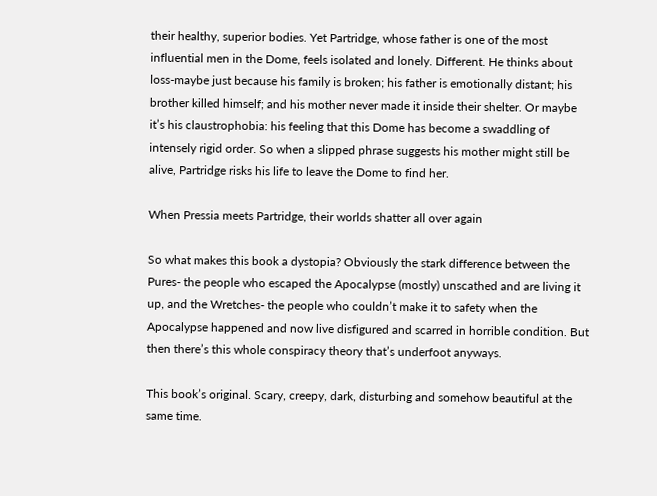their healthy, superior bodies. Yet Partridge, whose father is one of the most influential men in the Dome, feels isolated and lonely. Different. He thinks about loss-maybe just because his family is broken; his father is emotionally distant; his brother killed himself; and his mother never made it inside their shelter. Or maybe it’s his claustrophobia: his feeling that this Dome has become a swaddling of intensely rigid order. So when a slipped phrase suggests his mother might still be alive, Partridge risks his life to leave the Dome to find her.

When Pressia meets Partridge, their worlds shatter all over again

So what makes this book a dystopia? Obviously the stark difference between the Pures- the people who escaped the Apocalypse (mostly) unscathed and are living it up, and the Wretches- the people who couldn’t make it to safety when the Apocalypse happened and now live disfigured and scarred in horrible condition. But then there’s this whole conspiracy theory that’s underfoot anyways.

This book’s original. Scary, creepy, dark, disturbing and somehow beautiful at the same time.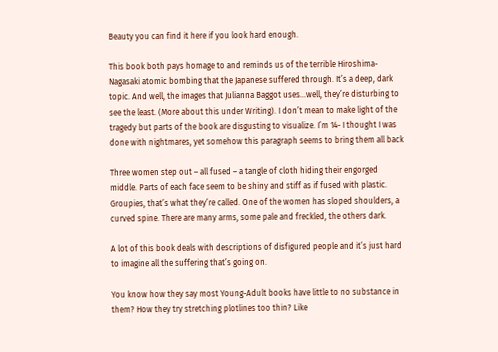Beauty you can find it here if you look hard enough.

This book both pays homage to and reminds us of the terrible Hiroshima- Nagasaki atomic bombing that the Japanese suffered through. It’s a deep, dark topic. And well, the images that Julianna Baggot uses…well, they’re disturbing to see the least. (More about this under Writing). I don’t mean to make light of the tragedy but parts of the book are disgusting to visualize. I’m 14- I thought I was done with nightmares, yet somehow this paragraph seems to bring them all back

Three women step out – all fused – a tangle of cloth hiding their engorged middle. Parts of each face seem to be shiny and stiff as if fused with plastic. Groupies, that’s what they’re called. One of the women has sloped shoulders, a curved spine. There are many arms, some pale and freckled, the others dark.

A lot of this book deals with descriptions of disfigured people and it’s just hard to imagine all the suffering that’s going on.

You know how they say most Young-Adult books have little to no substance in them? How they try stretching plotlines too thin? Like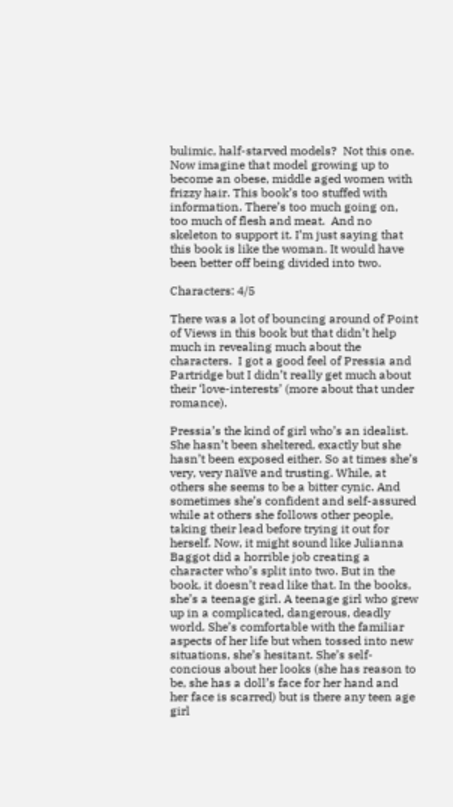bulimic, half-starved models?  Not this one. Now imagine that model growing up to become an obese, middle aged women with frizzy hair. This book’s too stuffed with information. There’s too much going on, too much of flesh and meat.  And no skeleton to support it. I’m just saying that this book is like the woman. It would have been better off being divided into two.

Characters: 4/5

There was a lot of bouncing around of Point of Views in this book but that didn’t help much in revealing much about the characters.  I got a good feel of Pressia and Partridge but I didn’t really get much about their ‘love-interests’ (more about that under romance).

Pressia’s the kind of girl who’s an idealist. She hasn’t been sheltered, exactly but she hasn’t been exposed either. So at times she’s very, very naïve and trusting. While, at others she seems to be a bitter cynic. And sometimes she’s confident and self-assured while at others she follows other people, taking their lead before trying it out for herself. Now, it might sound like Julianna Baggot did a horrible job creating a character who’s split into two. But in the book, it doesn’t read like that. In the books, she’s a teenage girl. A teenage girl who grew up in a complicated, dangerous, deadly world. She’s comfortable with the familiar aspects of her life but when tossed into new situations, she’s hesitant. She’s self-concious about her looks (she has reason to be, she has a doll’s face for her hand and her face is scarred) but is there any teen age girl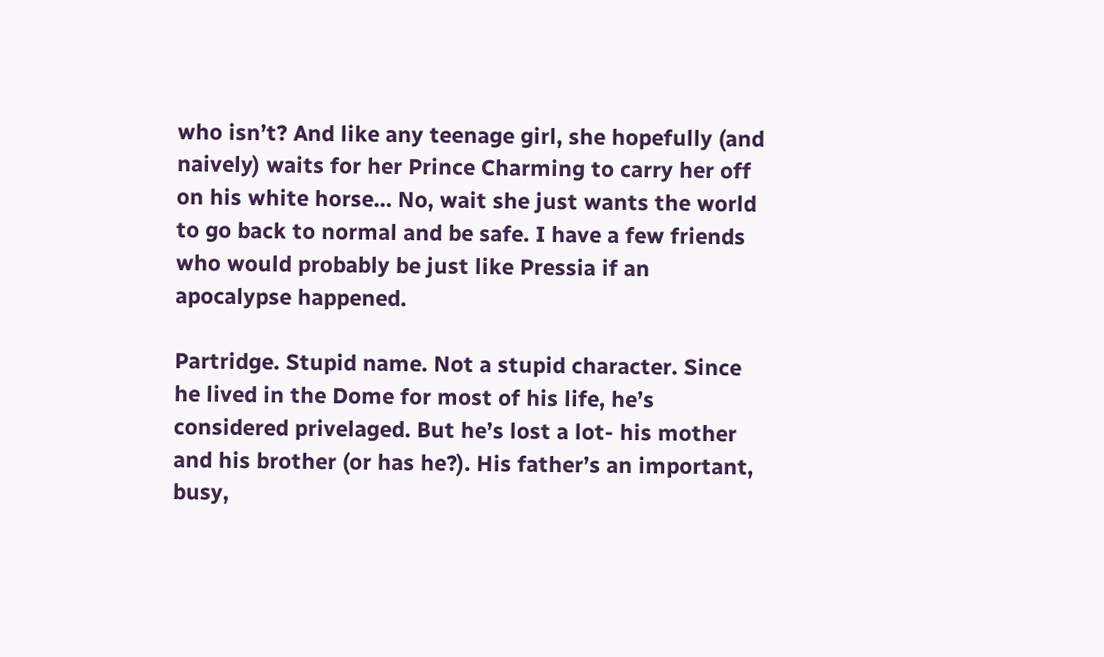who isn’t? And like any teenage girl, she hopefully (and naively) waits for her Prince Charming to carry her off on his white horse… No, wait she just wants the world to go back to normal and be safe. I have a few friends who would probably be just like Pressia if an apocalypse happened.

Partridge. Stupid name. Not a stupid character. Since he lived in the Dome for most of his life, he’s considered privelaged. But he’s lost a lot- his mother and his brother (or has he?). His father’s an important, busy,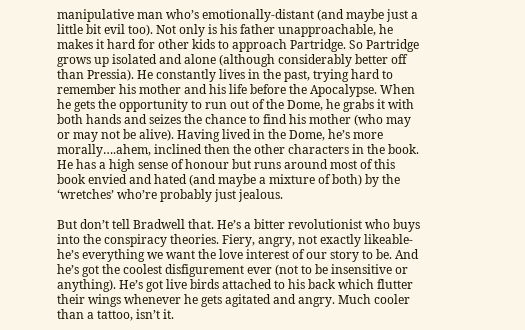manipulative man who’s emotionally-distant (and maybe just a little bit evil too). Not only is his father unapproachable, he makes it hard for other kids to approach Partridge. So Partridge grows up isolated and alone (although considerably better off than Pressia). He constantly lives in the past, trying hard to remember his mother and his life before the Apocalypse. When he gets the opportunity to run out of the Dome, he grabs it with both hands and seizes the chance to find his mother (who may or may not be alive). Having lived in the Dome, he’s more morally….ahem, inclined then the other characters in the book. He has a high sense of honour but runs around most of this book envied and hated (and maybe a mixture of both) by the ‘wretches’ who’re probably just jealous.

But don’t tell Bradwell that. He’s a bitter revolutionist who buys into the conspiracy theories. Fiery, angry, not exactly likeable- he’s everything we want the love interest of our story to be. And he’s got the coolest disfigurement ever (not to be insensitive or anything). He’s got live birds attached to his back which flutter their wings whenever he gets agitated and angry. Much cooler than a tattoo, isn’t it.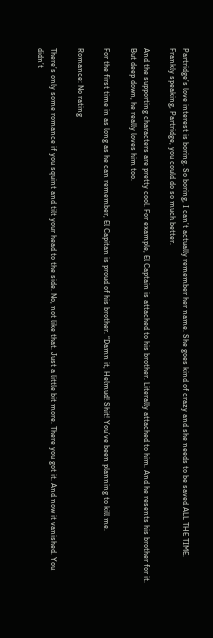Partridge’s love interest is boring. So boring, I can’t actually remember her name. She goes kind of crazy and she needs to be saved ALL THE TIME. Frankly speaking, Partridge, you could do so much better.

And the supporting characters are pretty cool. For example, El Captain is attached to his brother. Literally attached to him. And he resents his brother for it. But deep down, he really loves him too.

For the first time in as long as he can remember, El Capitan is proud of his brother. “Damn it, Helmud! Shit! You’ve been planning to kill me.

Romance: No rating

There’s only some romance if you squint and tilt your head to the side. No, not like that. Just a little bit more. There you got it. And now it vanished. You didn’t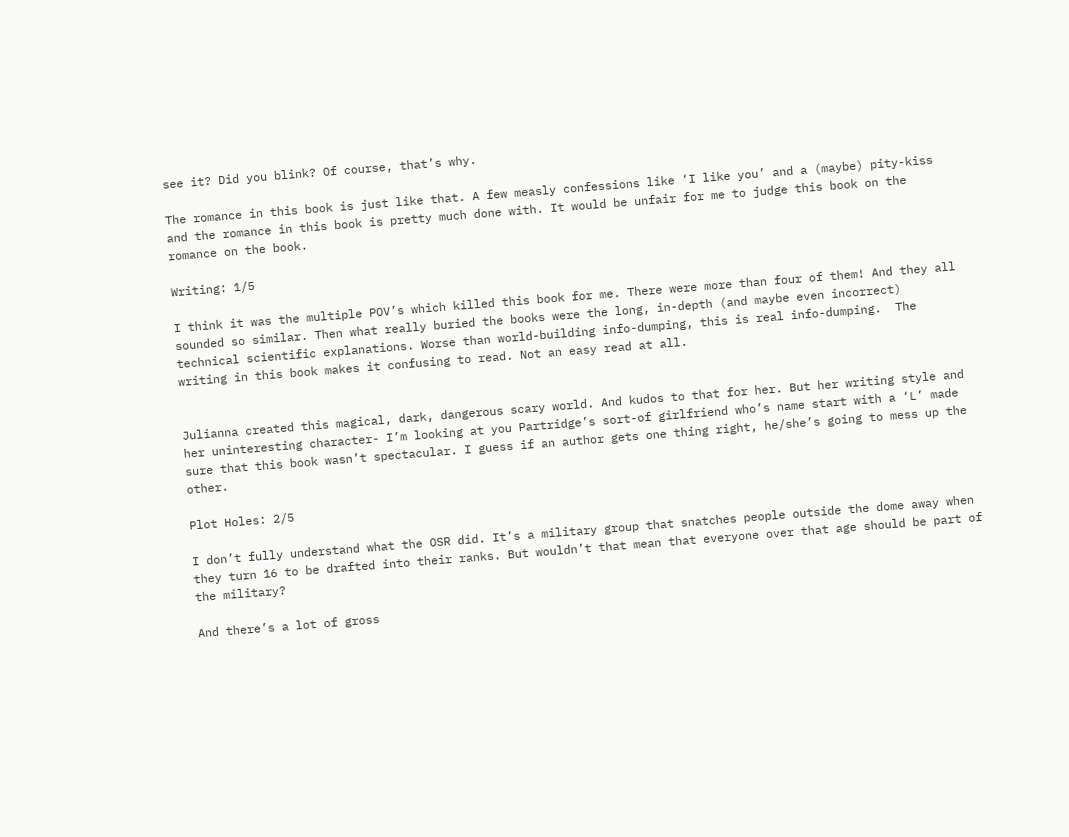see it? Did you blink? Of course, that’s why.

The romance in this book is just like that. A few measly confessions like ‘I like you’ and a (maybe) pity-kiss and the romance in this book is pretty much done with. It would be unfair for me to judge this book on the romance on the book.

Writing: 1/5

I think it was the multiple POV’s which killed this book for me. There were more than four of them! And they all sounded so similar. Then what really buried the books were the long, in-depth (and maybe even incorrect) technical scientific explanations. Worse than world-building info-dumping, this is real info-dumping.  The writing in this book makes it confusing to read. Not an easy read at all.


Julianna created this magical, dark, dangerous scary world. And kudos to that for her. But her writing style and her uninteresting character- I’m looking at you Partridge’s sort-of girlfriend who’s name start with a ‘L’ made sure that this book wasn’t spectacular. I guess if an author gets one thing right, he/she’s going to mess up the other.

Plot Holes: 2/5

I don’t fully understand what the OSR did. It’s a military group that snatches people outside the dome away when they turn 16 to be drafted into their ranks. But wouldn’t that mean that everyone over that age should be part of the military?

And there’s a lot of gross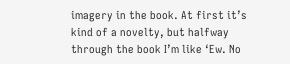imagery in the book. At first it’s kind of a novelty, but halfway through the book I’m like ‘Ew. No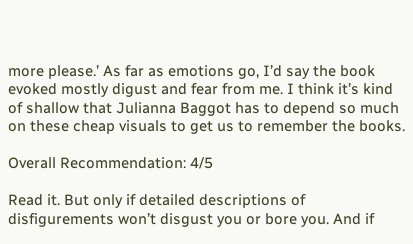more please.’ As far as emotions go, I’d say the book evoked mostly digust and fear from me. I think it’s kind of shallow that Julianna Baggot has to depend so much on these cheap visuals to get us to remember the books.

Overall Recommendation: 4/5

Read it. But only if detailed descriptions of disfigurements won’t disgust you or bore you. And if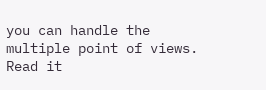you can handle the multiple point of views. Read it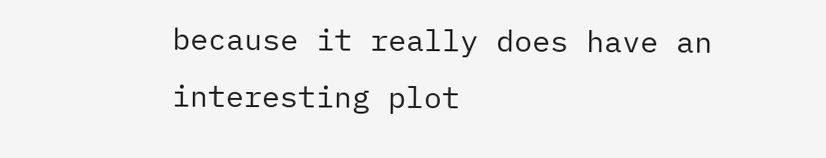because it really does have an interesting plot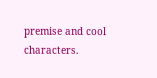premise and cool characters.